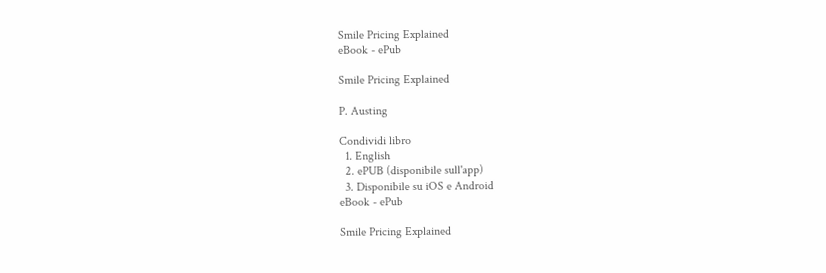Smile Pricing Explained
eBook - ePub

Smile Pricing Explained

P. Austing

Condividi libro
  1. English
  2. ePUB (disponibile sull'app)
  3. Disponibile su iOS e Android
eBook - ePub

Smile Pricing Explained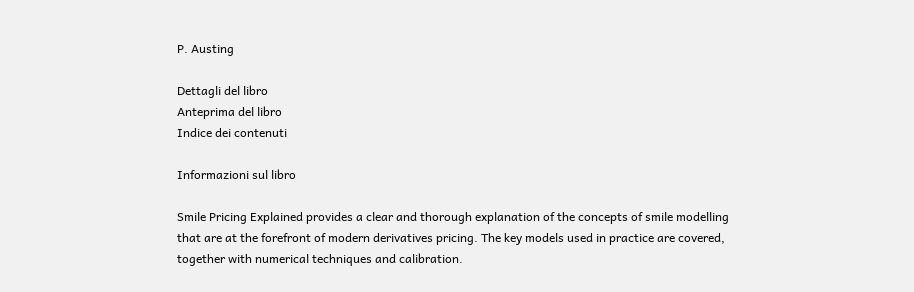P. Austing

Dettagli del libro
Anteprima del libro
Indice dei contenuti

Informazioni sul libro

Smile Pricing Explained provides a clear and thorough explanation of the concepts of smile modelling that are at the forefront of modern derivatives pricing. The key models used in practice are covered, together with numerical techniques and calibration.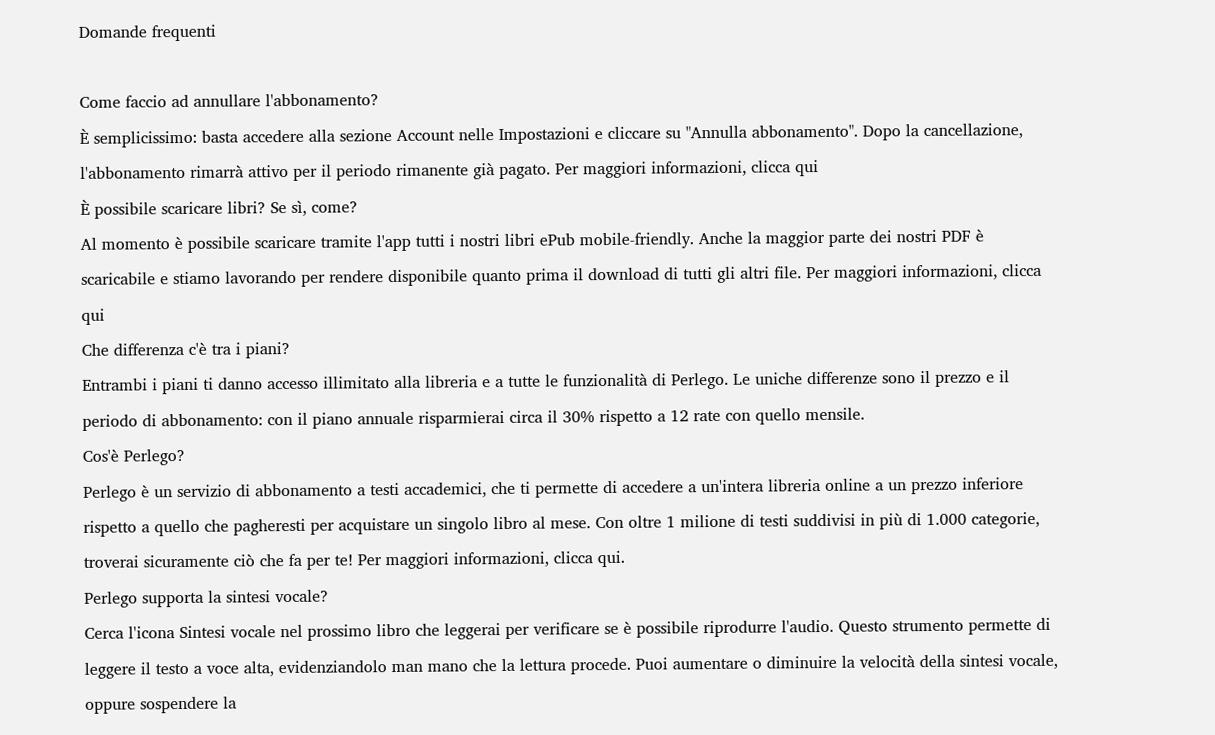Domande frequenti

Come faccio ad annullare l'abbonamento?
È semplicissimo: basta accedere alla sezione Account nelle Impostazioni e cliccare su "Annulla abbonamento". Dopo la cancellazione, l'abbonamento rimarrà attivo per il periodo rimanente già pagato. Per maggiori informazioni, clicca qui
È possibile scaricare libri? Se sì, come?
Al momento è possibile scaricare tramite l'app tutti i nostri libri ePub mobile-friendly. Anche la maggior parte dei nostri PDF è scaricabile e stiamo lavorando per rendere disponibile quanto prima il download di tutti gli altri file. Per maggiori informazioni, clicca qui
Che differenza c'è tra i piani?
Entrambi i piani ti danno accesso illimitato alla libreria e a tutte le funzionalità di Perlego. Le uniche differenze sono il prezzo e il periodo di abbonamento: con il piano annuale risparmierai circa il 30% rispetto a 12 rate con quello mensile.
Cos'è Perlego?
Perlego è un servizio di abbonamento a testi accademici, che ti permette di accedere a un'intera libreria online a un prezzo inferiore rispetto a quello che pagheresti per acquistare un singolo libro al mese. Con oltre 1 milione di testi suddivisi in più di 1.000 categorie, troverai sicuramente ciò che fa per te! Per maggiori informazioni, clicca qui.
Perlego supporta la sintesi vocale?
Cerca l'icona Sintesi vocale nel prossimo libro che leggerai per verificare se è possibile riprodurre l'audio. Questo strumento permette di leggere il testo a voce alta, evidenziandolo man mano che la lettura procede. Puoi aumentare o diminuire la velocità della sintesi vocale, oppure sospendere la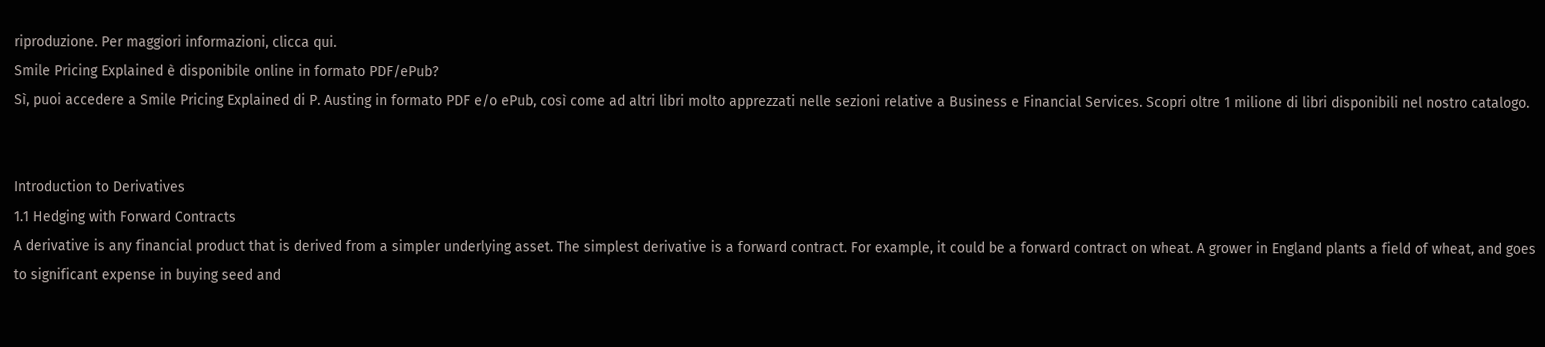riproduzione. Per maggiori informazioni, clicca qui.
Smile Pricing Explained è disponibile online in formato PDF/ePub?
Sì, puoi accedere a Smile Pricing Explained di P. Austing in formato PDF e/o ePub, così come ad altri libri molto apprezzati nelle sezioni relative a Business e Financial Services. Scopri oltre 1 milione di libri disponibili nel nostro catalogo.


Introduction to Derivatives
1.1 Hedging with Forward Contracts
A derivative is any financial product that is derived from a simpler underlying asset. The simplest derivative is a forward contract. For example, it could be a forward contract on wheat. A grower in England plants a field of wheat, and goes to significant expense in buying seed and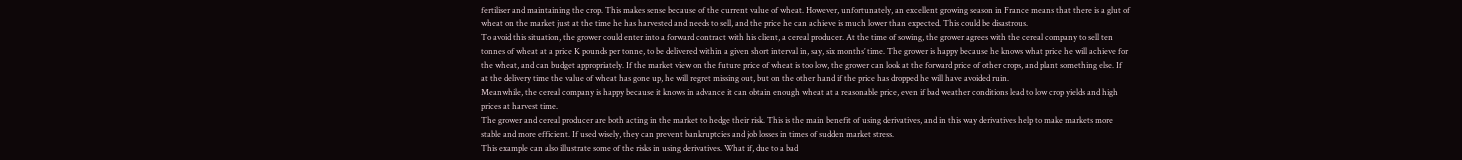fertiliser and maintaining the crop. This makes sense because of the current value of wheat. However, unfortunately, an excellent growing season in France means that there is a glut of wheat on the market just at the time he has harvested and needs to sell, and the price he can achieve is much lower than expected. This could be disastrous.
To avoid this situation, the grower could enter into a forward contract with his client, a cereal producer. At the time of sowing, the grower agrees with the cereal company to sell ten tonnes of wheat at a price K pounds per tonne, to be delivered within a given short interval in, say, six months’ time. The grower is happy because he knows what price he will achieve for the wheat, and can budget appropriately. If the market view on the future price of wheat is too low, the grower can look at the forward price of other crops, and plant something else. If at the delivery time the value of wheat has gone up, he will regret missing out, but on the other hand if the price has dropped he will have avoided ruin.
Meanwhile, the cereal company is happy because it knows in advance it can obtain enough wheat at a reasonable price, even if bad weather conditions lead to low crop yields and high prices at harvest time.
The grower and cereal producer are both acting in the market to hedge their risk. This is the main benefit of using derivatives, and in this way derivatives help to make markets more stable and more efficient. If used wisely, they can prevent bankruptcies and job losses in times of sudden market stress.
This example can also illustrate some of the risks in using derivatives. What if, due to a bad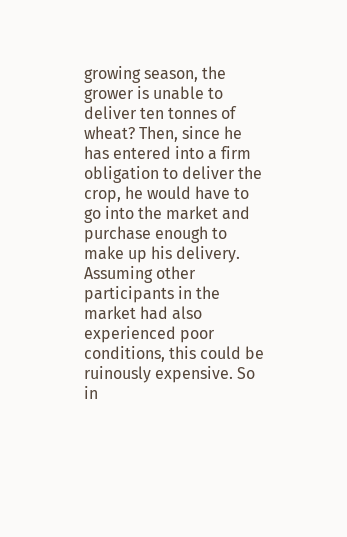growing season, the grower is unable to deliver ten tonnes of wheat? Then, since he has entered into a firm obligation to deliver the crop, he would have to go into the market and purchase enough to make up his delivery. Assuming other participants in the market had also experienced poor conditions, this could be ruinously expensive. So in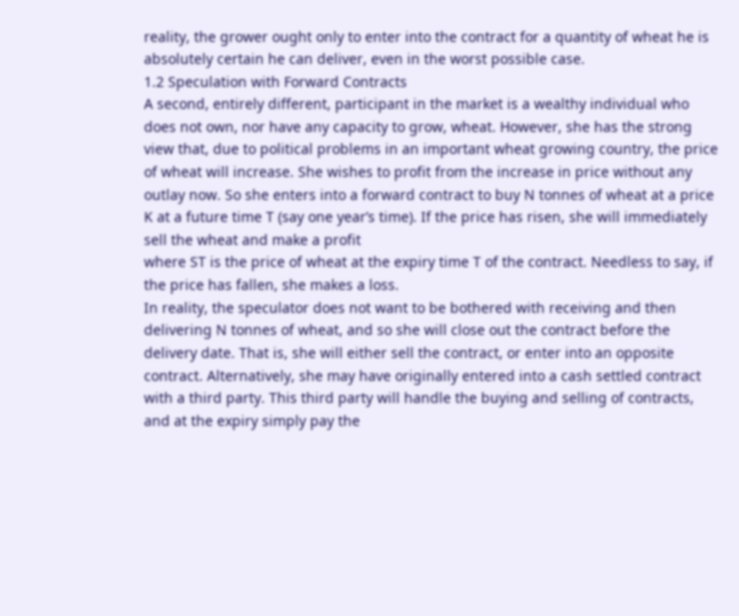reality, the grower ought only to enter into the contract for a quantity of wheat he is absolutely certain he can deliver, even in the worst possible case.
1.2 Speculation with Forward Contracts
A second, entirely different, participant in the market is a wealthy individual who does not own, nor have any capacity to grow, wheat. However, she has the strong view that, due to political problems in an important wheat growing country, the price of wheat will increase. She wishes to profit from the increase in price without any outlay now. So she enters into a forward contract to buy N tonnes of wheat at a price K at a future time T (say one year’s time). If the price has risen, she will immediately sell the wheat and make a profit
where ST is the price of wheat at the expiry time T of the contract. Needless to say, if the price has fallen, she makes a loss.
In reality, the speculator does not want to be bothered with receiving and then delivering N tonnes of wheat, and so she will close out the contract before the delivery date. That is, she will either sell the contract, or enter into an opposite contract. Alternatively, she may have originally entered into a cash settled contract with a third party. This third party will handle the buying and selling of contracts, and at the expiry simply pay the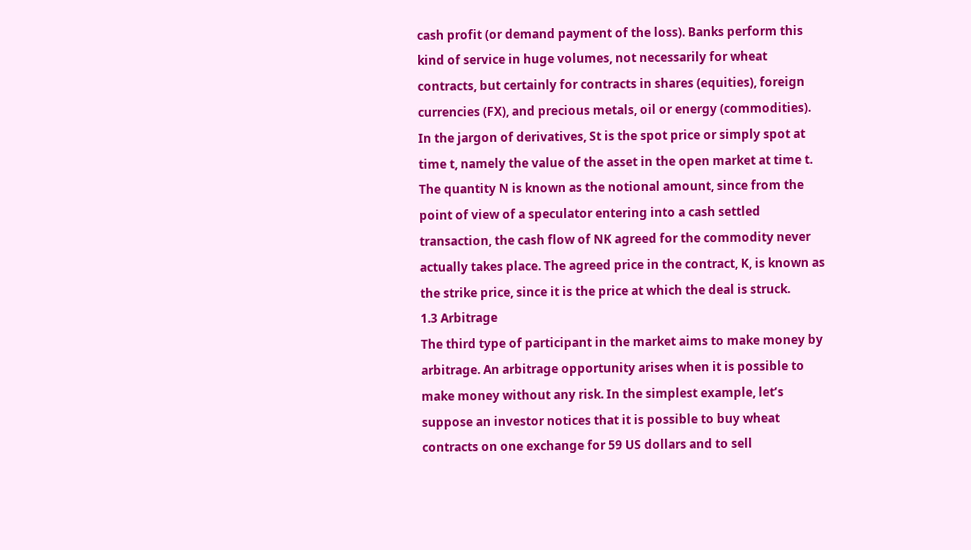cash profit (or demand payment of the loss). Banks perform this kind of service in huge volumes, not necessarily for wheat contracts, but certainly for contracts in shares (equities), foreign currencies (FX), and precious metals, oil or energy (commodities).
In the jargon of derivatives, St is the spot price or simply spot at time t, namely the value of the asset in the open market at time t. The quantity N is known as the notional amount, since from the point of view of a speculator entering into a cash settled transaction, the cash flow of NK agreed for the commodity never actually takes place. The agreed price in the contract, K, is known as the strike price, since it is the price at which the deal is struck.
1.3 Arbitrage
The third type of participant in the market aims to make money by arbitrage. An arbitrage opportunity arises when it is possible to make money without any risk. In the simplest example, let’s suppose an investor notices that it is possible to buy wheat contracts on one exchange for 59 US dollars and to sell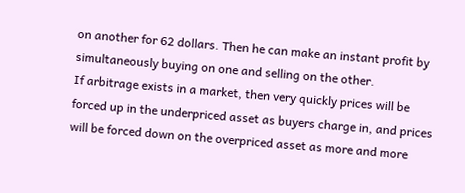on another for 62 dollars. Then he can make an instant profit by simultaneously buying on one and selling on the other.
If arbitrage exists in a market, then very quickly prices will be forced up in the underpriced asset as buyers charge in, and prices will be forced down on the overpriced asset as more and more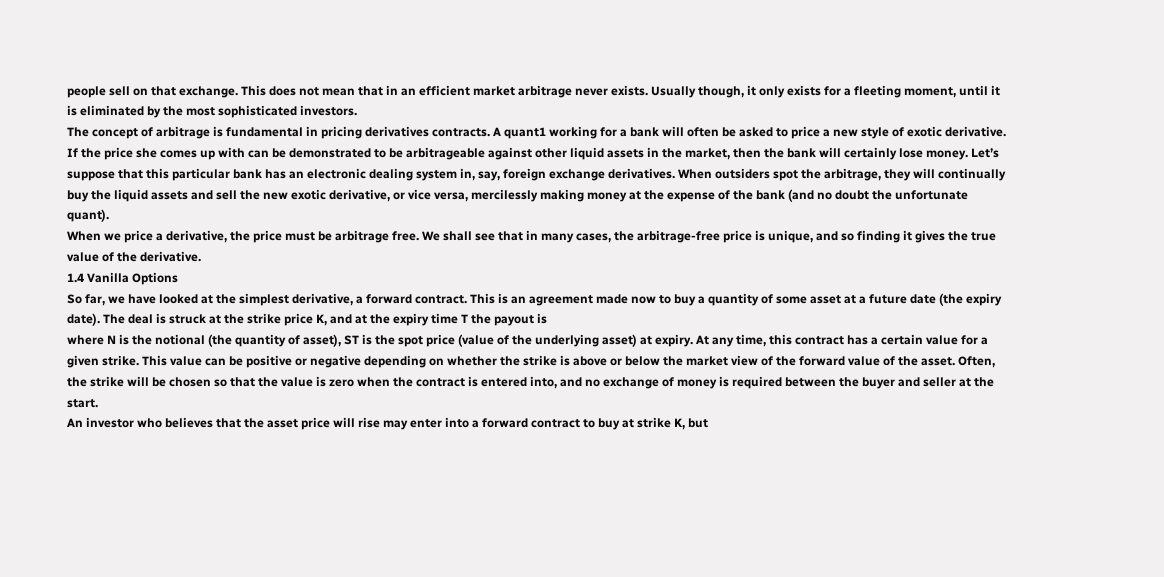people sell on that exchange. This does not mean that in an efficient market arbitrage never exists. Usually though, it only exists for a fleeting moment, until it is eliminated by the most sophisticated investors.
The concept of arbitrage is fundamental in pricing derivatives contracts. A quant1 working for a bank will often be asked to price a new style of exotic derivative. If the price she comes up with can be demonstrated to be arbitrageable against other liquid assets in the market, then the bank will certainly lose money. Let’s suppose that this particular bank has an electronic dealing system in, say, foreign exchange derivatives. When outsiders spot the arbitrage, they will continually buy the liquid assets and sell the new exotic derivative, or vice versa, mercilessly making money at the expense of the bank (and no doubt the unfortunate quant).
When we price a derivative, the price must be arbitrage free. We shall see that in many cases, the arbitrage-free price is unique, and so finding it gives the true value of the derivative.
1.4 Vanilla Options
So far, we have looked at the simplest derivative, a forward contract. This is an agreement made now to buy a quantity of some asset at a future date (the expiry date). The deal is struck at the strike price K, and at the expiry time T the payout is
where N is the notional (the quantity of asset), ST is the spot price (value of the underlying asset) at expiry. At any time, this contract has a certain value for a given strike. This value can be positive or negative depending on whether the strike is above or below the market view of the forward value of the asset. Often, the strike will be chosen so that the value is zero when the contract is entered into, and no exchange of money is required between the buyer and seller at the start.
An investor who believes that the asset price will rise may enter into a forward contract to buy at strike K, but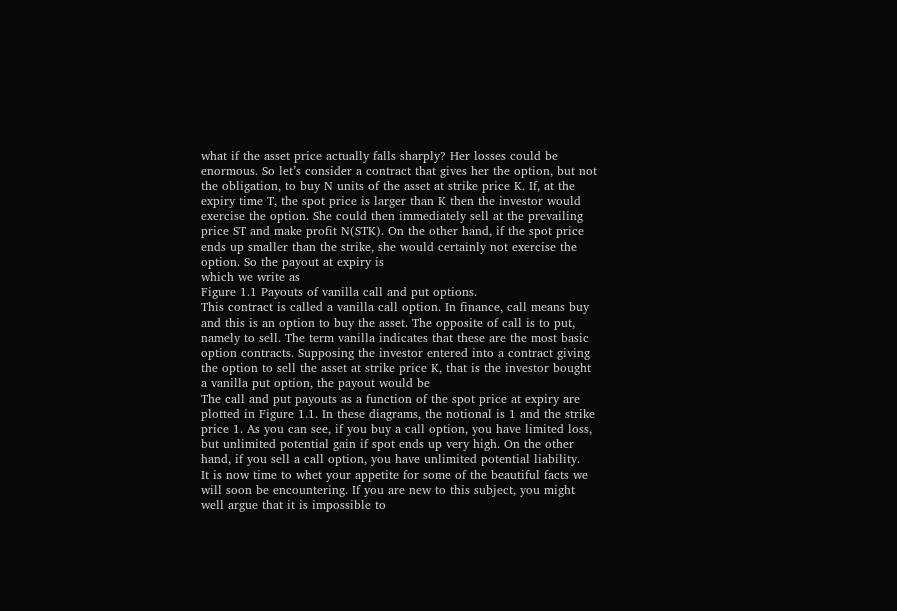what if the asset price actually falls sharply? Her losses could be enormous. So let’s consider a contract that gives her the option, but not the obligation, to buy N units of the asset at strike price K. If, at the expiry time T, the spot price is larger than K then the investor would exercise the option. She could then immediately sell at the prevailing price ST and make profit N(STK). On the other hand, if the spot price ends up smaller than the strike, she would certainly not exercise the option. So the payout at expiry is
which we write as
Figure 1.1 Payouts of vanilla call and put options.
This contract is called a vanilla call option. In finance, call means buy and this is an option to buy the asset. The opposite of call is to put, namely to sell. The term vanilla indicates that these are the most basic option contracts. Supposing the investor entered into a contract giving the option to sell the asset at strike price K, that is the investor bought a vanilla put option, the payout would be
The call and put payouts as a function of the spot price at expiry are plotted in Figure 1.1. In these diagrams, the notional is 1 and the strike price 1. As you can see, if you buy a call option, you have limited loss, but unlimited potential gain if spot ends up very high. On the other hand, if you sell a call option, you have unlimited potential liability.
It is now time to whet your appetite for some of the beautiful facts we will soon be encountering. If you are new to this subject, you might well argue that it is impossible to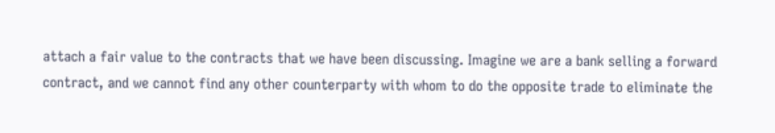attach a fair value to the contracts that we have been discussing. Imagine we are a bank selling a forward contract, and we cannot find any other counterparty with whom to do the opposite trade to eliminate the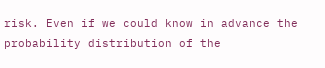risk. Even if we could know in advance the probability distribution of the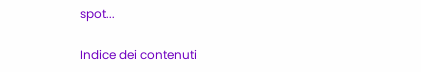spot...

Indice dei contenuti